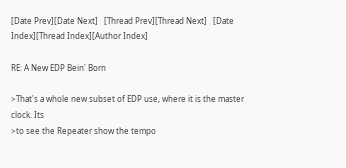[Date Prev][Date Next]   [Thread Prev][Thread Next]   [Date Index][Thread Index][Author Index]

RE: A New EDP Bein' Born

>That's a whole new subset of EDP use, where it is the master clock. Its
>to see the Repeater show the tempo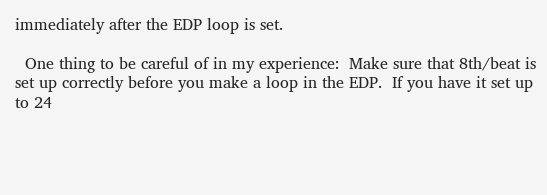immediately after the EDP loop is set.

  One thing to be careful of in my experience:  Make sure that 8th/beat is
set up correctly before you make a loop in the EDP.  If you have it set up
to 24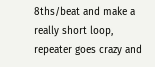8ths/beat and make a really short loop, repeater goes crazy and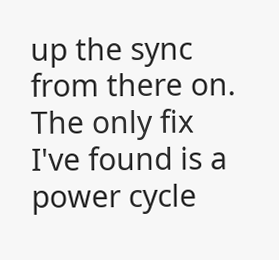up the sync from there on.  The only fix I've found is a power cycle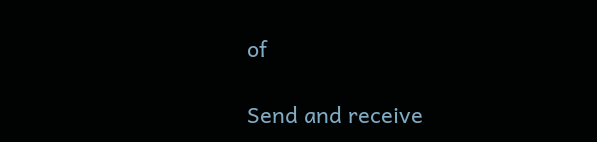of

Send and receive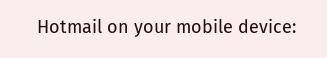Hotmail on your mobile device: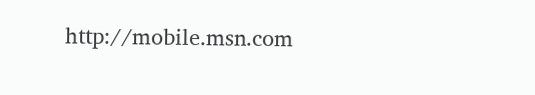http://mobile.msn.com